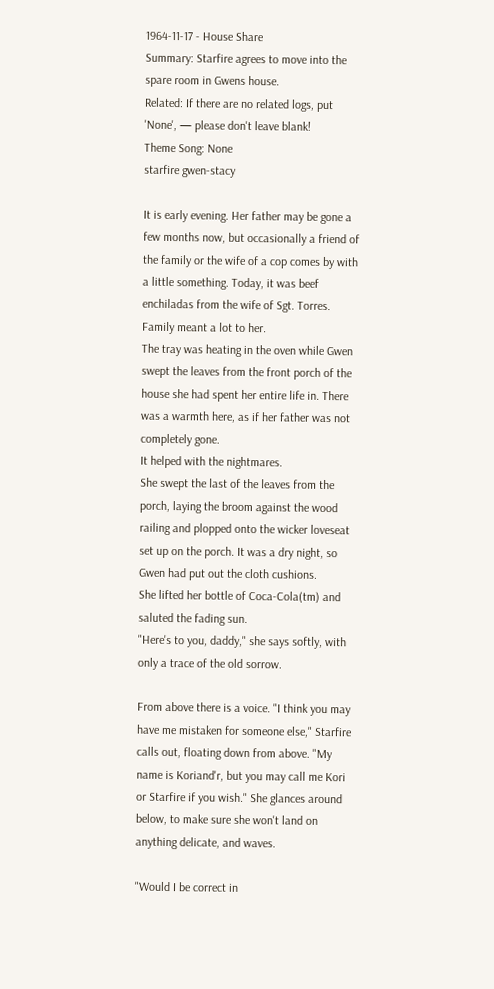1964-11-17 - House Share
Summary: Starfire agrees to move into the spare room in Gwens house.
Related: If there are no related logs, put 'None', — please don't leave blank!
Theme Song: None
starfire gwen-stacy

It is early evening. Her father may be gone a few months now, but occasionally a friend of the family or the wife of a cop comes by with a little something. Today, it was beef enchiladas from the wife of Sgt. Torres. Family meant a lot to her.
The tray was heating in the oven while Gwen swept the leaves from the front porch of the house she had spent her entire life in. There was a warmth here, as if her father was not completely gone.
It helped with the nightmares.
She swept the last of the leaves from the porch, laying the broom against the wood railing and plopped onto the wicker loveseat set up on the porch. It was a dry night, so Gwen had put out the cloth cushions.
She lifted her bottle of Coca-Cola(tm) and saluted the fading sun.
"Here's to you, daddy," she says softly, with only a trace of the old sorrow.

From above there is a voice. "I think you may have me mistaken for someone else," Starfire calls out, floating down from above. "My name is Koriand'r, but you may call me Kori or Starfire if you wish." She glances around below, to make sure she won't land on anything delicate, and waves.

"Would I be correct in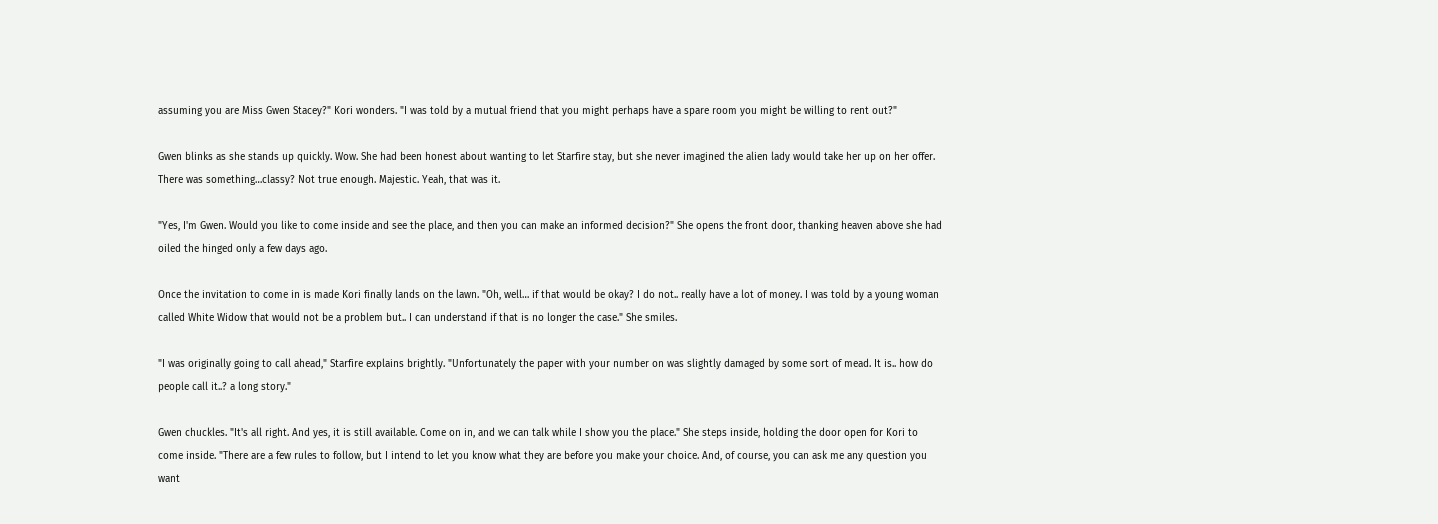assuming you are Miss Gwen Stacey?" Kori wonders. "I was told by a mutual friend that you might perhaps have a spare room you might be willing to rent out?"

Gwen blinks as she stands up quickly. Wow. She had been honest about wanting to let Starfire stay, but she never imagined the alien lady would take her up on her offer. There was something…classy? Not true enough. Majestic. Yeah, that was it.

"Yes, I'm Gwen. Would you like to come inside and see the place, and then you can make an informed decision?" She opens the front door, thanking heaven above she had oiled the hinged only a few days ago.

Once the invitation to come in is made Kori finally lands on the lawn. "Oh, well… if that would be okay? I do not.. really have a lot of money. I was told by a young woman called White Widow that would not be a problem but.. I can understand if that is no longer the case." She smiles.

"I was originally going to call ahead," Starfire explains brightly. "Unfortunately the paper with your number on was slightly damaged by some sort of mead. It is.. how do people call it..? a long story."

Gwen chuckles. "It's all right. And yes, it is still available. Come on in, and we can talk while I show you the place." She steps inside, holding the door open for Kori to come inside. "There are a few rules to follow, but I intend to let you know what they are before you make your choice. And, of course, you can ask me any question you want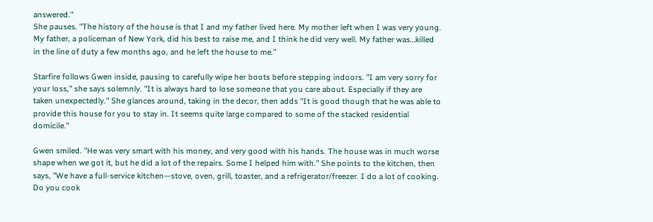answered."
She pauses. "The history of the house is that I and my father lived here. My mother left when I was very young. My father, a policeman of New York, did his best to raise me, and I think he did very well. My father was…killed in the line of duty a few months ago, and he left the house to me."

Starfire follows Gwen inside, pausing to carefully wipe her boots before stepping indoors. "I am very sorry for your loss," she says solemnly. "It is always hard to lose someone that you care about. Especially if they are taken unexpectedly." She glances around, taking in the decor, then adds "It is good though that he was able to provide this house for you to stay in. It seems quite large compared to some of the stacked residential domicile."

Gwen smiled. "He was very smart with his money, and very good with his hands. The house was in much worse shape when we got it, but he did a lot of the repairs. Some I helped him with." She points to the kitchen, then says, "We have a full-service kitchen—stove, oven, grill, toaster, and a refrigerator/freezer. I do a lot of cooking. Do you cook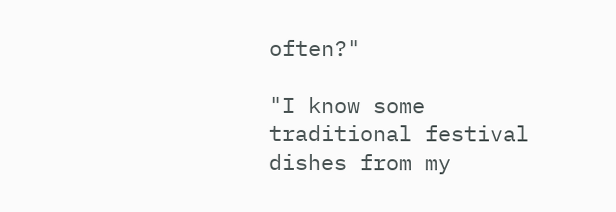often?"

"I know some traditional festival dishes from my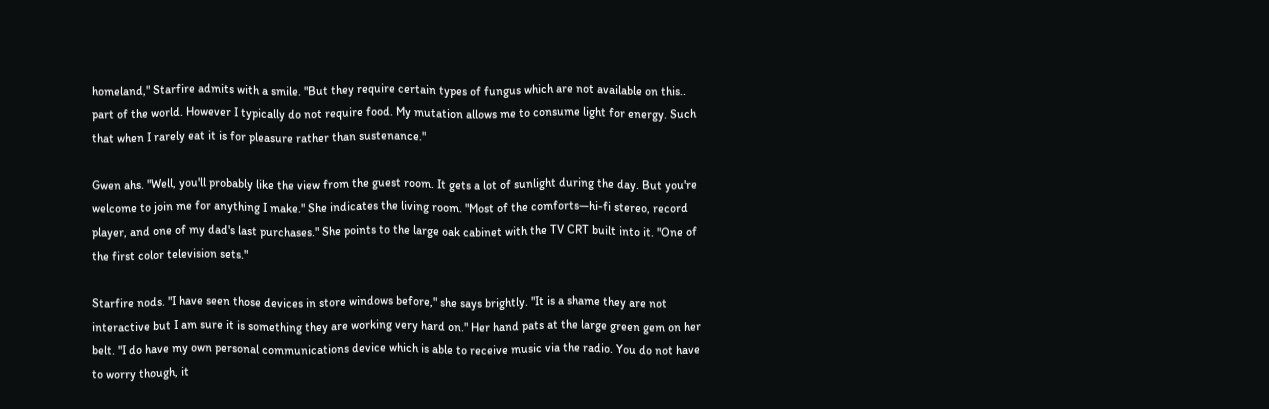homeland," Starfire admits with a smile. "But they require certain types of fungus which are not available on this.. part of the world. However I typically do not require food. My mutation allows me to consume light for energy. Such that when I rarely eat it is for pleasure rather than sustenance."

Gwen ahs. "Well, you'll probably like the view from the guest room. It gets a lot of sunlight during the day. But you're welcome to join me for anything I make." She indicates the living room. "Most of the comforts—hi-fi stereo, record player, and one of my dad's last purchases." She points to the large oak cabinet with the TV CRT built into it. "One of the first color television sets."

Starfire nods. "I have seen those devices in store windows before," she says brightly. "It is a shame they are not interactive but I am sure it is something they are working very hard on." Her hand pats at the large green gem on her belt. "I do have my own personal communications device which is able to receive music via the radio. You do not have to worry though, it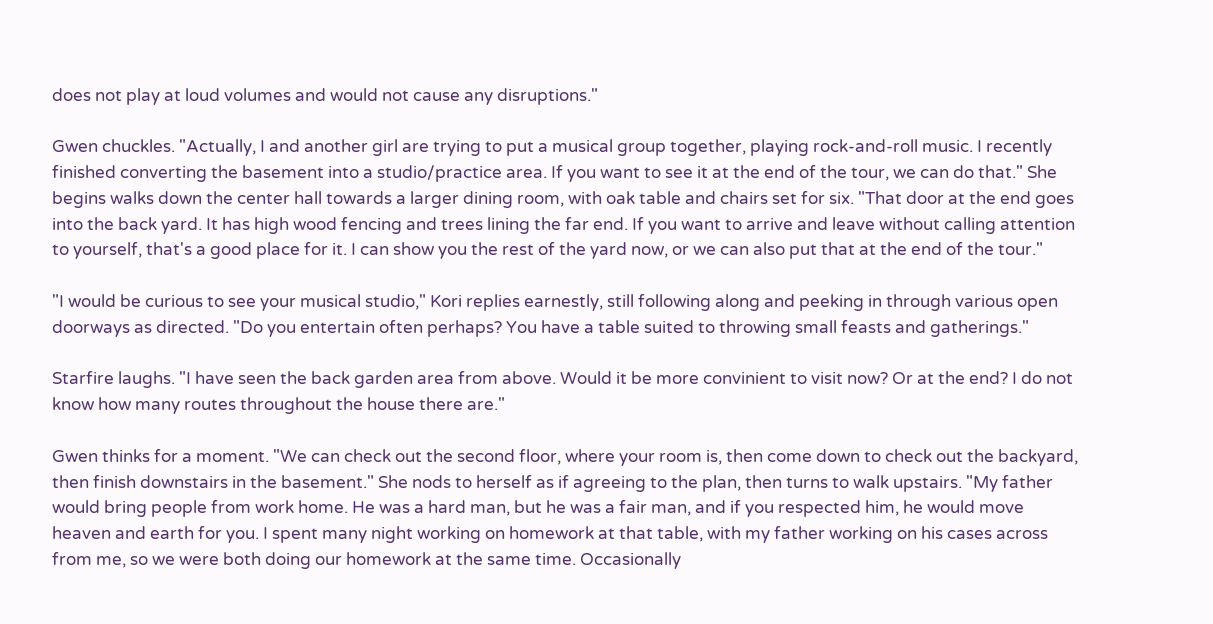does not play at loud volumes and would not cause any disruptions."

Gwen chuckles. "Actually, I and another girl are trying to put a musical group together, playing rock-and-roll music. I recently finished converting the basement into a studio/practice area. If you want to see it at the end of the tour, we can do that." She begins walks down the center hall towards a larger dining room, with oak table and chairs set for six. "That door at the end goes into the back yard. It has high wood fencing and trees lining the far end. If you want to arrive and leave without calling attention to yourself, that's a good place for it. I can show you the rest of the yard now, or we can also put that at the end of the tour."

"I would be curious to see your musical studio," Kori replies earnestly, still following along and peeking in through various open doorways as directed. "Do you entertain often perhaps? You have a table suited to throwing small feasts and gatherings."

Starfire laughs. "I have seen the back garden area from above. Would it be more convinient to visit now? Or at the end? I do not know how many routes throughout the house there are."

Gwen thinks for a moment. "We can check out the second floor, where your room is, then come down to check out the backyard, then finish downstairs in the basement." She nods to herself as if agreeing to the plan, then turns to walk upstairs. "My father would bring people from work home. He was a hard man, but he was a fair man, and if you respected him, he would move heaven and earth for you. I spent many night working on homework at that table, with my father working on his cases across from me, so we were both doing our homework at the same time. Occasionally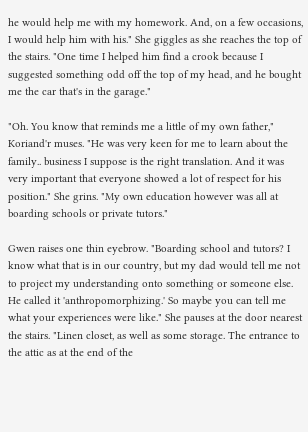he would help me with my homework. And, on a few occasions, I would help him with his." She giggles as she reaches the top of the stairs. "One time I helped him find a crook because I suggested something odd off the top of my head, and he bought me the car that's in the garage."

"Oh. You know that reminds me a little of my own father," Koriand'r muses. "He was very keen for me to learn about the family.. business I suppose is the right translation. And it was very important that everyone showed a lot of respect for his position." She grins. "My own education however was all at boarding schools or private tutors."

Gwen raises one thin eyebrow. "Boarding school and tutors? I know what that is in our country, but my dad would tell me not to project my understanding onto something or someone else. He called it 'anthropomorphizing.' So maybe you can tell me what your experiences were like." She pauses at the door nearest the stairs. "Linen closet, as well as some storage. The entrance to the attic as at the end of the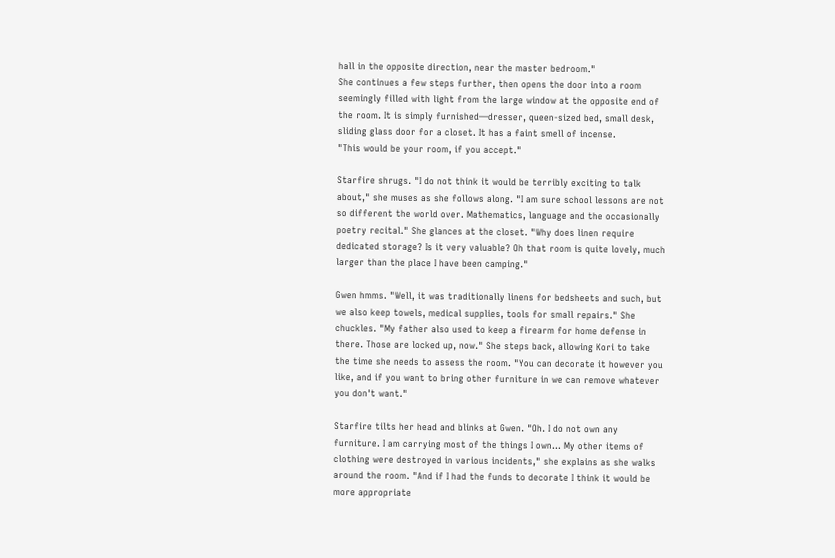hall in the opposite direction, near the master bedroom."
She continues a few steps further, then opens the door into a room seemingly filled with light from the large window at the opposite end of the room. It is simply furnished—dresser, queen-sized bed, small desk, sliding glass door for a closet. It has a faint smell of incense.
"This would be your room, if you accept."

Starfire shrugs. "I do not think it would be terribly exciting to talk about," she muses as she follows along. "I am sure school lessons are not so different the world over. Mathematics, language and the occasionally poetry recital." She glances at the closet. "Why does linen require dedicated storage? Is it very valuable? Oh that room is quite lovely, much larger than the place I have been camping."

Gwen hmms. "Well, it was traditionally linens for bedsheets and such, but we also keep towels, medical supplies, tools for small repairs." She chuckles. "My father also used to keep a firearm for home defense in there. Those are locked up, now." She steps back, allowing Kori to take the time she needs to assess the room. "You can decorate it however you like, and if you want to bring other furniture in we can remove whatever you don't want."

Starfire tilts her head and blinks at Gwen. "Oh. I do not own any furniture. I am carrying most of the things I own… My other items of clothing were destroyed in various incidents," she explains as she walks around the room. "And if I had the funds to decorate I think it would be more appropriate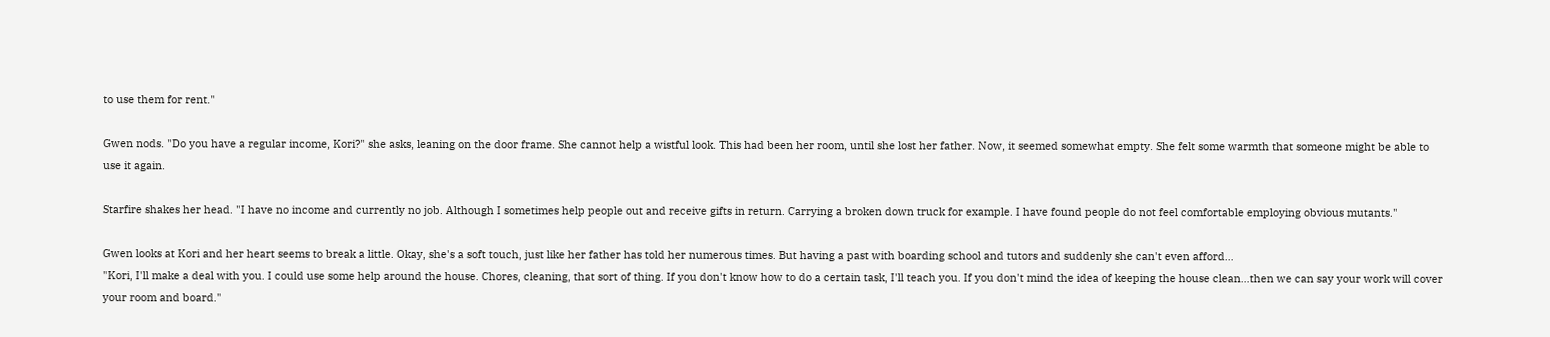to use them for rent."

Gwen nods. "Do you have a regular income, Kori?" she asks, leaning on the door frame. She cannot help a wistful look. This had been her room, until she lost her father. Now, it seemed somewhat empty. She felt some warmth that someone might be able to use it again.

Starfire shakes her head. "I have no income and currently no job. Although I sometimes help people out and receive gifts in return. Carrying a broken down truck for example. I have found people do not feel comfortable employing obvious mutants."

Gwen looks at Kori and her heart seems to break a little. Okay, she's a soft touch, just like her father has told her numerous times. But having a past with boarding school and tutors and suddenly she can't even afford…
"Kori, I'll make a deal with you. I could use some help around the house. Chores, cleaning, that sort of thing. If you don't know how to do a certain task, I'll teach you. If you don't mind the idea of keeping the house clean…then we can say your work will cover your room and board."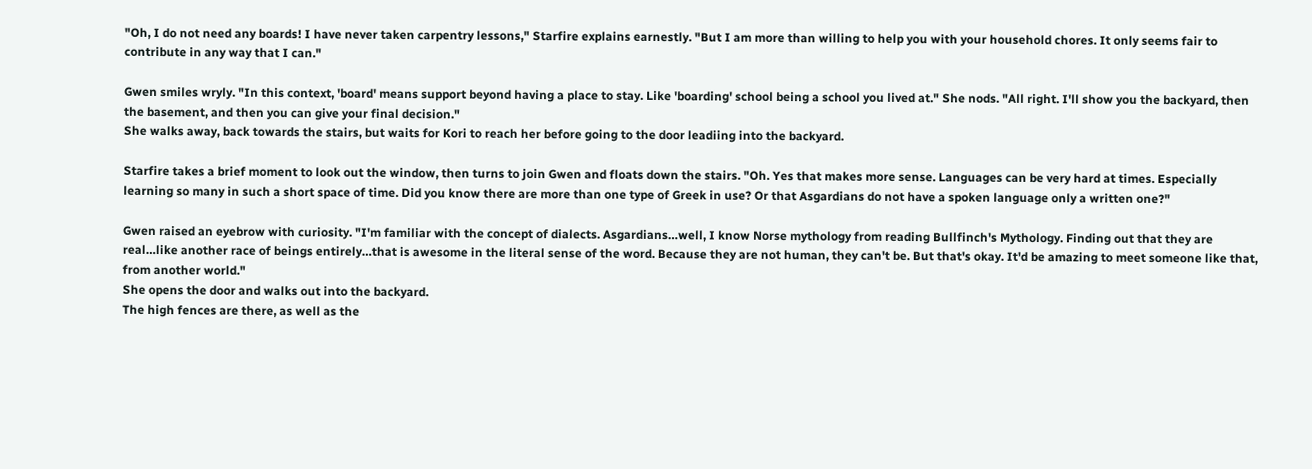"Oh, I do not need any boards! I have never taken carpentry lessons," Starfire explains earnestly. "But I am more than willing to help you with your household chores. It only seems fair to contribute in any way that I can."

Gwen smiles wryly. "In this context, 'board' means support beyond having a place to stay. Like 'boarding' school being a school you lived at." She nods. "All right. I'll show you the backyard, then the basement, and then you can give your final decision."
She walks away, back towards the stairs, but waits for Kori to reach her before going to the door leadiing into the backyard.

Starfire takes a brief moment to look out the window, then turns to join Gwen and floats down the stairs. "Oh. Yes that makes more sense. Languages can be very hard at times. Especially learning so many in such a short space of time. Did you know there are more than one type of Greek in use? Or that Asgardians do not have a spoken language only a written one?"

Gwen raised an eyebrow with curiosity. "I'm familiar with the concept of dialects. Asgardians…well, I know Norse mythology from reading Bullfinch's Mythology. Finding out that they are real…like another race of beings entirely…that is awesome in the literal sense of the word. Because they are not human, they can't be. But that's okay. It'd be amazing to meet someone like that, from another world."
She opens the door and walks out into the backyard.
The high fences are there, as well as the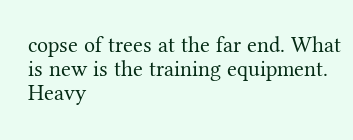copse of trees at the far end. What is new is the training equipment. Heavy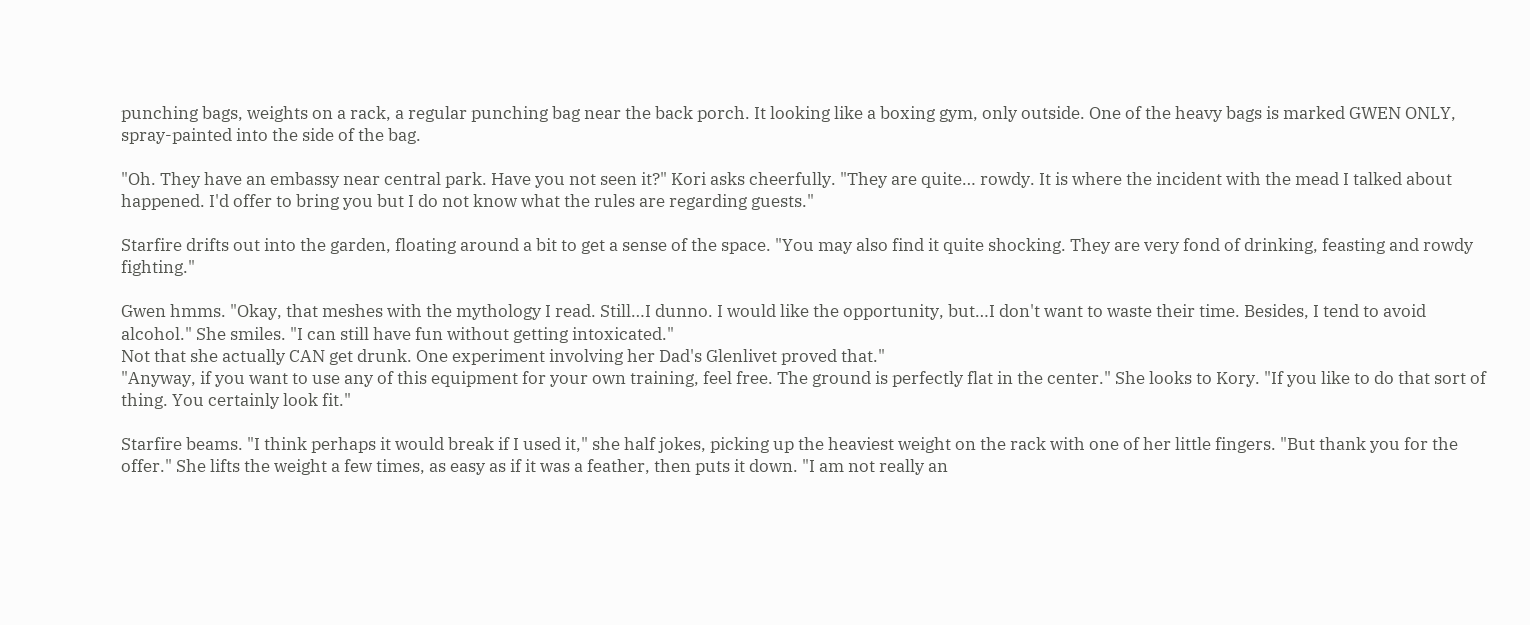punching bags, weights on a rack, a regular punching bag near the back porch. It looking like a boxing gym, only outside. One of the heavy bags is marked GWEN ONLY, spray-painted into the side of the bag.

"Oh. They have an embassy near central park. Have you not seen it?" Kori asks cheerfully. "They are quite… rowdy. It is where the incident with the mead I talked about happened. I'd offer to bring you but I do not know what the rules are regarding guests."

Starfire drifts out into the garden, floating around a bit to get a sense of the space. "You may also find it quite shocking. They are very fond of drinking, feasting and rowdy fighting."

Gwen hmms. "Okay, that meshes with the mythology I read. Still…I dunno. I would like the opportunity, but…I don't want to waste their time. Besides, I tend to avoid alcohol." She smiles. "I can still have fun without getting intoxicated."
Not that she actually CAN get drunk. One experiment involving her Dad's Glenlivet proved that."
"Anyway, if you want to use any of this equipment for your own training, feel free. The ground is perfectly flat in the center." She looks to Kory. "If you like to do that sort of thing. You certainly look fit."

Starfire beams. "I think perhaps it would break if I used it," she half jokes, picking up the heaviest weight on the rack with one of her little fingers. "But thank you for the offer." She lifts the weight a few times, as easy as if it was a feather, then puts it down. "I am not really an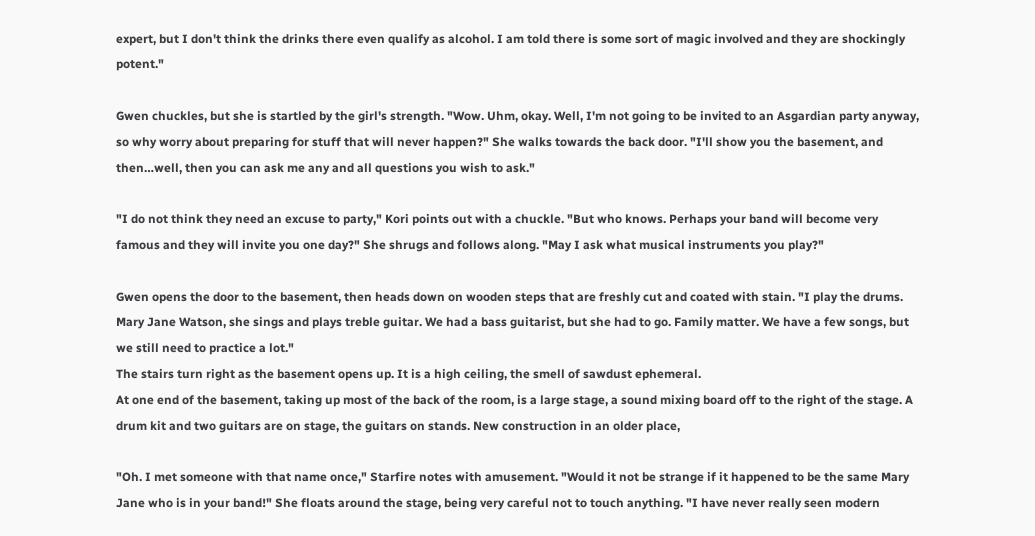expert, but I don't think the drinks there even qualify as alcohol. I am told there is some sort of magic involved and they are shockingly potent."

Gwen chuckles, but she is startled by the girl's strength. "Wow. Uhm, okay. Well, I'm not going to be invited to an Asgardian party anyway, so why worry about preparing for stuff that will never happen?" She walks towards the back door. "I'll show you the basement, and then…well, then you can ask me any and all questions you wish to ask."

"I do not think they need an excuse to party," Kori points out with a chuckle. "But who knows. Perhaps your band will become very famous and they will invite you one day?" She shrugs and follows along. "May I ask what musical instruments you play?"

Gwen opens the door to the basement, then heads down on wooden steps that are freshly cut and coated with stain. "I play the drums. Mary Jane Watson, she sings and plays treble guitar. We had a bass guitarist, but she had to go. Family matter. We have a few songs, but we still need to practice a lot."
The stairs turn right as the basement opens up. It is a high ceiling, the smell of sawdust ephemeral.
At one end of the basement, taking up most of the back of the room, is a large stage, a sound mixing board off to the right of the stage. A drum kit and two guitars are on stage, the guitars on stands. New construction in an older place,

"Oh. I met someone with that name once," Starfire notes with amusement. "Would it not be strange if it happened to be the same Mary Jane who is in your band!" She floats around the stage, being very careful not to touch anything. "I have never really seen modern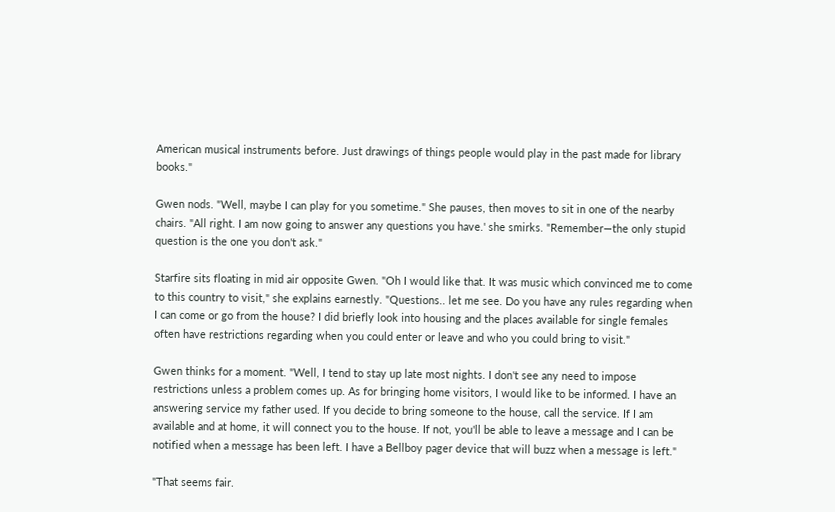American musical instruments before. Just drawings of things people would play in the past made for library books."

Gwen nods. "Well, maybe I can play for you sometime." She pauses, then moves to sit in one of the nearby chairs. "All right. I am now going to answer any questions you have.' she smirks. "Remember—the only stupid question is the one you don't ask."

Starfire sits floating in mid air opposite Gwen. "Oh I would like that. It was music which convinced me to come to this country to visit," she explains earnestly. "Questions.. let me see. Do you have any rules regarding when I can come or go from the house? I did briefly look into housing and the places available for single females often have restrictions regarding when you could enter or leave and who you could bring to visit."

Gwen thinks for a moment. "Well, I tend to stay up late most nights. I don't see any need to impose restrictions unless a problem comes up. As for bringing home visitors, I would like to be informed. I have an answering service my father used. If you decide to bring someone to the house, call the service. If I am available and at home, it will connect you to the house. If not, you'll be able to leave a message and I can be notified when a message has been left. I have a Bellboy pager device that will buzz when a message is left."

"That seems fair.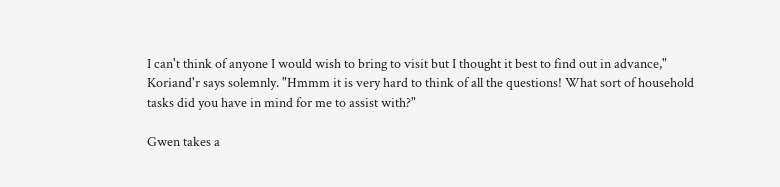I can't think of anyone I would wish to bring to visit but I thought it best to find out in advance," Koriand'r says solemnly. "Hmmm it is very hard to think of all the questions! What sort of household tasks did you have in mind for me to assist with?"

Gwen takes a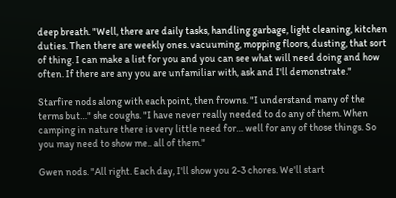deep breath. "Well, there are daily tasks, handling garbage, light cleaning, kitchen duties. Then there are weekly ones. vacuuming, mopping floors, dusting, that sort of thing. I can make a list for you and you can see what will need doing and how often. If there are any you are unfamiliar with, ask and I'll demonstrate."

Starfire nods along with each point, then frowns. "I understand many of the terms but…" she coughs. "I have never really needed to do any of them. When camping in nature there is very little need for… well for any of those things. So you may need to show me.. all of them."

Gwen nods. "All right. Each day, I'll show you 2-3 chores. We'll start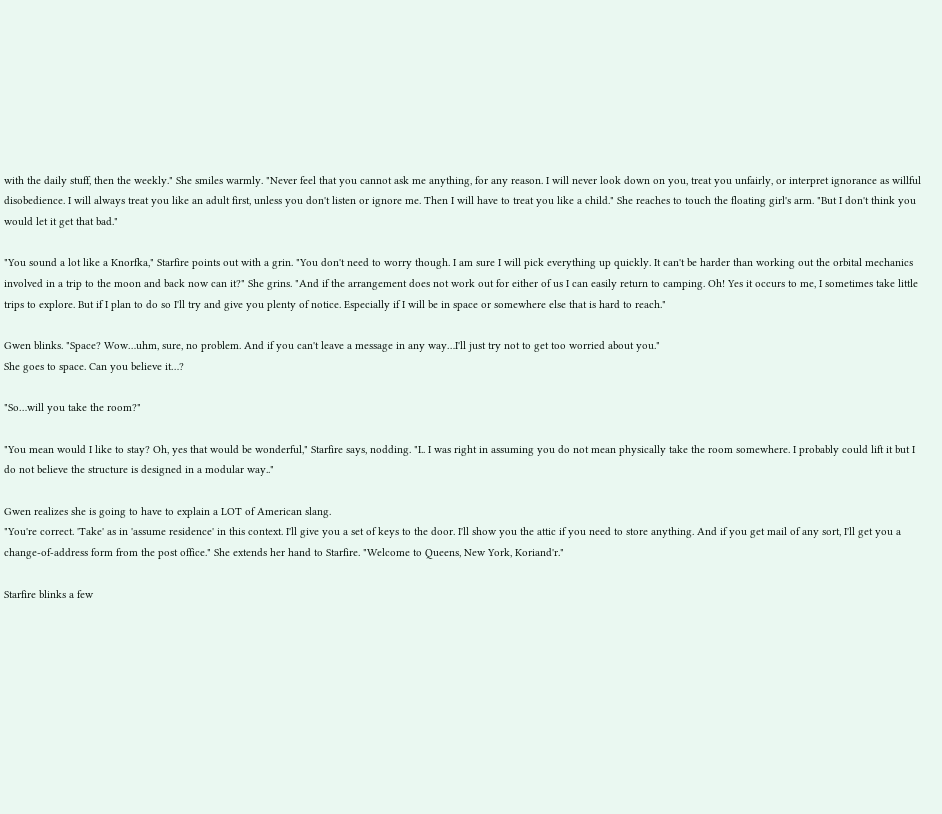with the daily stuff, then the weekly." She smiles warmly. "Never feel that you cannot ask me anything, for any reason. I will never look down on you, treat you unfairly, or interpret ignorance as willful disobedience. I will always treat you like an adult first, unless you don't listen or ignore me. Then I will have to treat you like a child." She reaches to touch the floating girl's arm. "But I don't think you would let it get that bad."

"You sound a lot like a Knorfka," Starfire points out with a grin. "You don't need to worry though. I am sure I will pick everything up quickly. It can't be harder than working out the orbital mechanics involved in a trip to the moon and back now can it?" She grins. "And if the arrangement does not work out for either of us I can easily return to camping. Oh! Yes it occurs to me, I sometimes take little trips to explore. But if I plan to do so I'll try and give you plenty of notice. Especially if I will be in space or somewhere else that is hard to reach."

Gwen blinks. "Space? Wow…uhm, sure, no problem. And if you can't leave a message in any way…I'll just try not to get too worried about you."
She goes to space. Can you believe it…?

"So…will you take the room?"

"You mean would I like to stay? Oh, yes that would be wonderful," Starfire says, nodding. "I.. I was right in assuming you do not mean physically take the room somewhere. I probably could lift it but I do not believe the structure is designed in a modular way.."

Gwen realizes she is going to have to explain a LOT of American slang.
"You're correct. 'Take' as in 'assume residence' in this context. I'll give you a set of keys to the door. I'll show you the attic if you need to store anything. And if you get mail of any sort, I'll get you a change-of-address form from the post office." She extends her hand to Starfire. "Welcome to Queens, New York, Koriand'r."

Starfire blinks a few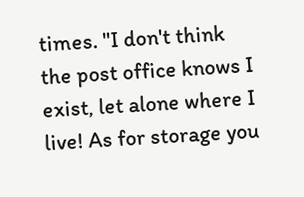times. "I don't think the post office knows I exist, let alone where I live! As for storage you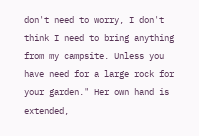don't need to worry, I don't think I need to bring anything from my campsite. Unless you have need for a large rock for your garden." Her own hand is extended,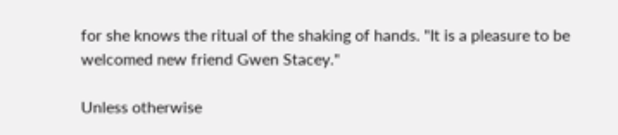for she knows the ritual of the shaking of hands. "It is a pleasure to be welcomed new friend Gwen Stacey."

Unless otherwise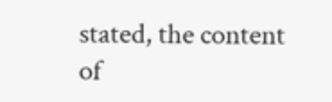stated, the content of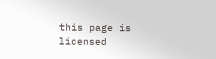this page is licensed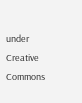under Creative Commons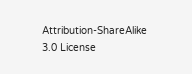Attribution-ShareAlike 3.0 License